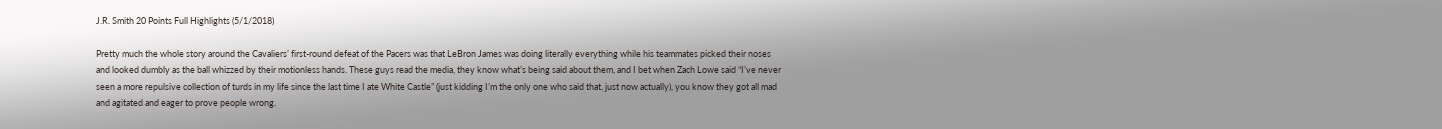J.R. Smith 20 Points Full Highlights (5/1/2018)

Pretty much the whole story around the Cavaliers’ first-round defeat of the Pacers was that LeBron James was doing literally everything while his teammates picked their noses and looked dumbly as the ball whizzed by their motionless hands. These guys read the media, they know what’s being said about them, and I bet when Zach Lowe said “I’ve never seen a more repulsive collection of turds in my life since the last time I ate White Castle” (just kidding I’m the only one who said that, just now actually), you know they got all mad and agitated and eager to prove people wrong.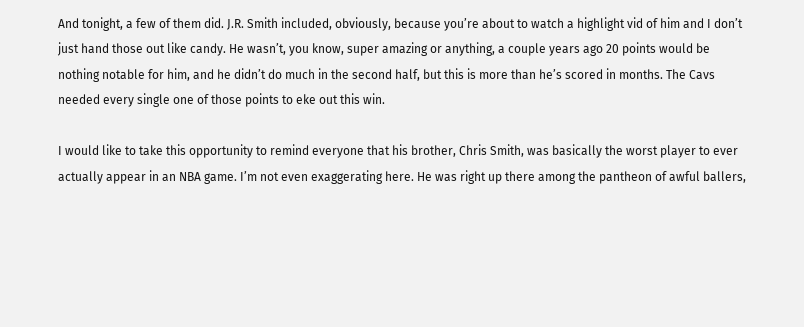And tonight, a few of them did. J.R. Smith included, obviously, because you’re about to watch a highlight vid of him and I don’t just hand those out like candy. He wasn’t, you know, super amazing or anything, a couple years ago 20 points would be nothing notable for him, and he didn’t do much in the second half, but this is more than he’s scored in months. The Cavs needed every single one of those points to eke out this win.

I would like to take this opportunity to remind everyone that his brother, Chris Smith, was basically the worst player to ever actually appear in an NBA game. I’m not even exaggerating here. He was right up there among the pantheon of awful ballers,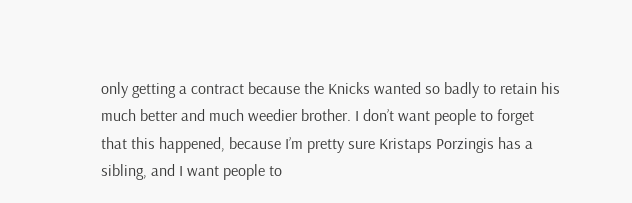only getting a contract because the Knicks wanted so badly to retain his much better and much weedier brother. I don’t want people to forget that this happened, because I’m pretty sure Kristaps Porzingis has a sibling, and I want people to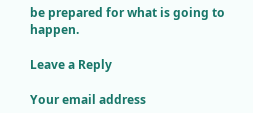be prepared for what is going to happen.

Leave a Reply

Your email address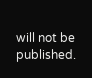will not be published.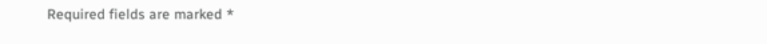Required fields are marked *